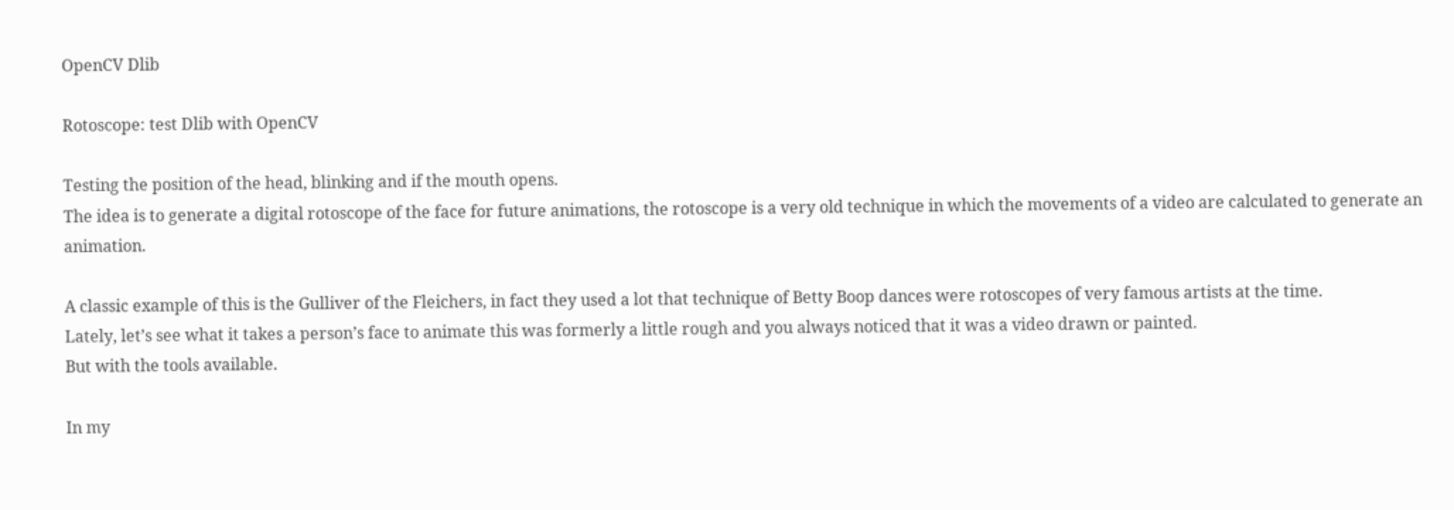OpenCV Dlib

Rotoscope: test Dlib with OpenCV

Testing the position of the head, blinking and if the mouth opens.
The idea is to generate a digital rotoscope of the face for future animations, the rotoscope is a very old technique in which the movements of a video are calculated to generate an animation.

A classic example of this is the Gulliver of the Fleichers, in fact they used a lot that technique of Betty Boop dances were rotoscopes of very famous artists at the time.
Lately, let’s see what it takes a person’s face to animate this was formerly a little rough and you always noticed that it was a video drawn or painted.
But with the tools available.

In my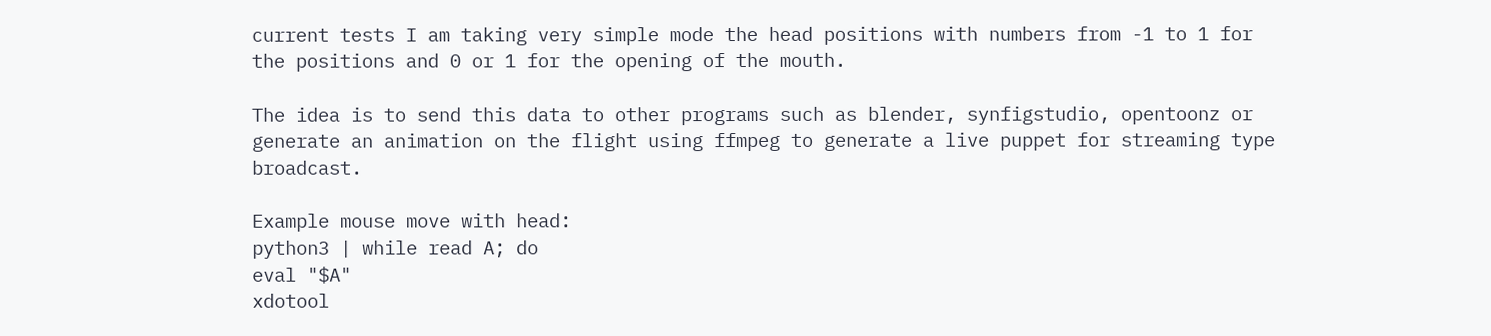current tests I am taking very simple mode the head positions with numbers from -1 to 1 for the positions and 0 or 1 for the opening of the mouth.

The idea is to send this data to other programs such as blender, synfigstudio, opentoonz or generate an animation on the flight using ffmpeg to generate a live puppet for streaming type broadcast.

Example mouse move with head:
python3 | while read A; do
eval "$A"
xdotool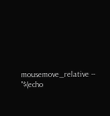mousemove_relative -- "$(echo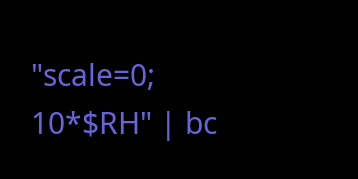"scale=0; 10*$RH" | bc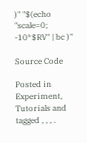)" "$(echo "scale=0; -10*$RV" | bc )"

Source Code

Posted in Experiment, Tutorials and tagged , , , .